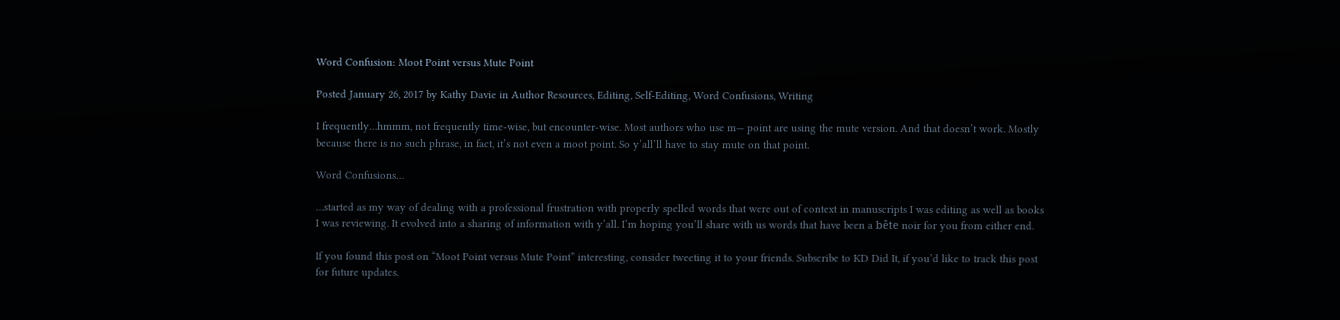Word Confusion: Moot Point versus Mute Point

Posted January 26, 2017 by Kathy Davie in Author Resources, Editing, Self-Editing, Word Confusions, Writing

I frequently…hmmm, not frequently time-wise, but encounter-wise. Most authors who use m— point are using the mute version. And that doesn’t work. Mostly because there is no such phrase, in fact, it’s not even a moot point. So y’all’ll have to stay mute on that point.

Word Confusions…

…started as my way of dealing with a professional frustration with properly spelled words that were out of context in manuscripts I was editing as well as books I was reviewing. It evolved into a sharing of information with y’all. I’m hoping you’ll share with us words that have been a bête noir for you from either end.

If you found this post on “Moot Point versus Mute Point” interesting, consider tweeting it to your friends. Subscribe to KD Did It, if you’d like to track this post for future updates.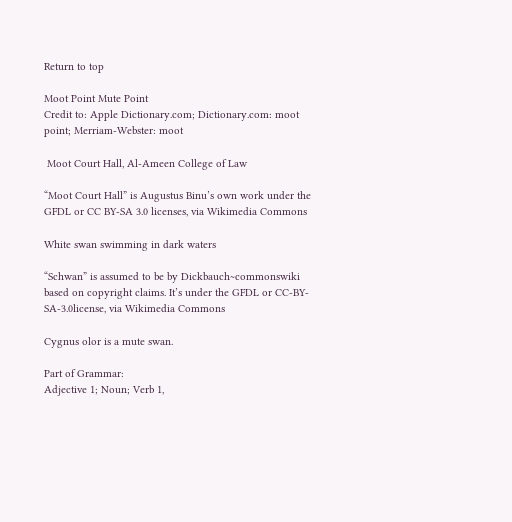Return to top

Moot Point Mute Point
Credit to: Apple Dictionary.com; Dictionary.com: moot point; Merriam-Webster: moot

 Moot Court Hall, Al-Ameen College of Law

“Moot Court Hall” is Augustus Binu’s own work under the GFDL or CC BY-SA 3.0 licenses, via Wikimedia Commons

White swan swimming in dark waters

“Schwan” is assumed to be by Dickbauch~commonswiki based on copyright claims. It’s under the GFDL or CC-BY-SA-3.0license, via Wikimedia Commons

Cygnus olor is a mute swan.

Part of Grammar:
Adjective 1; Noun; Verb 1,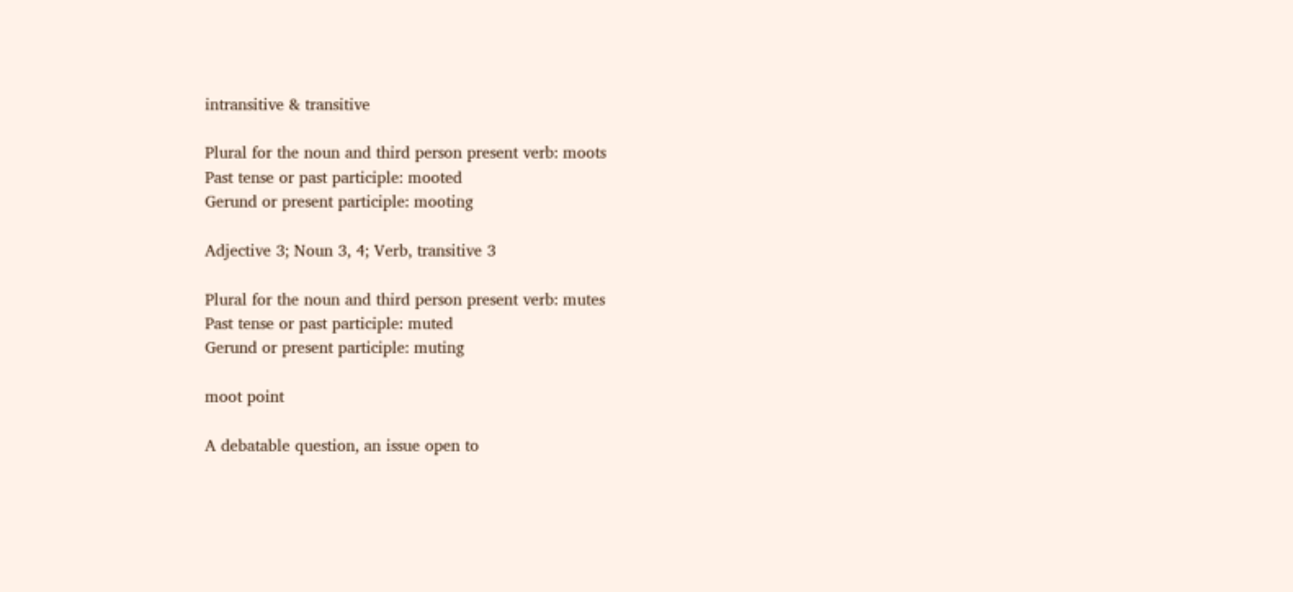intransitive & transitive

Plural for the noun and third person present verb: moots
Past tense or past participle: mooted
Gerund or present participle: mooting

Adjective 3; Noun 3, 4; Verb, transitive 3

Plural for the noun and third person present verb: mutes
Past tense or past participle: muted
Gerund or present participle: muting

moot point

A debatable question, an issue open to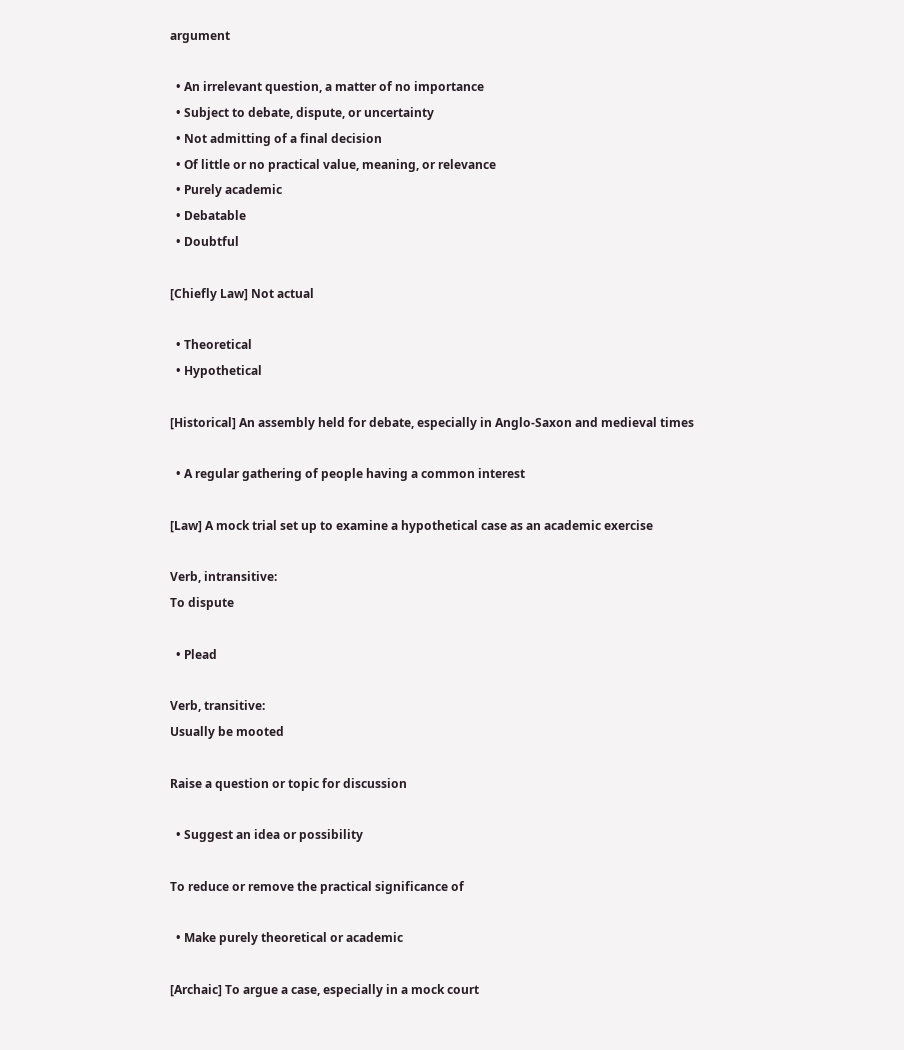argument

  • An irrelevant question, a matter of no importance
  • Subject to debate, dispute, or uncertainty
  • Not admitting of a final decision
  • Of little or no practical value, meaning, or relevance
  • Purely academic
  • Debatable
  • Doubtful

[Chiefly Law] Not actual

  • Theoretical
  • Hypothetical

[Historical] An assembly held for debate, especially in Anglo-Saxon and medieval times

  • A regular gathering of people having a common interest

[Law] A mock trial set up to examine a hypothetical case as an academic exercise

Verb, intransitive:
To dispute

  • Plead

Verb, transitive:
Usually be mooted

Raise a question or topic for discussion

  • Suggest an idea or possibility

To reduce or remove the practical significance of

  • Make purely theoretical or academic

[Archaic] To argue a case, especially in a mock court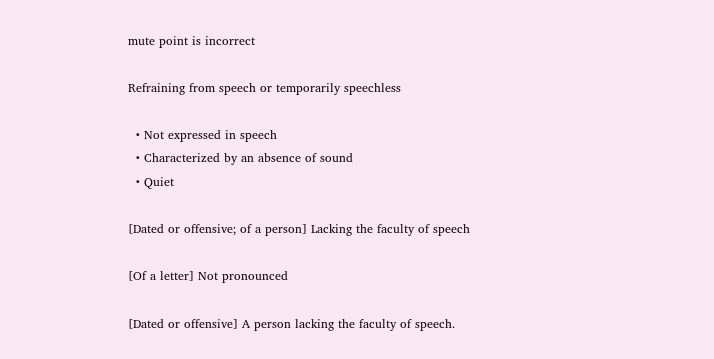mute point is incorrect

Refraining from speech or temporarily speechless

  • Not expressed in speech
  • Characterized by an absence of sound
  • Quiet

[Dated or offensive; of a person] Lacking the faculty of speech

[Of a letter] Not pronounced

[Dated or offensive] A person lacking the faculty of speech.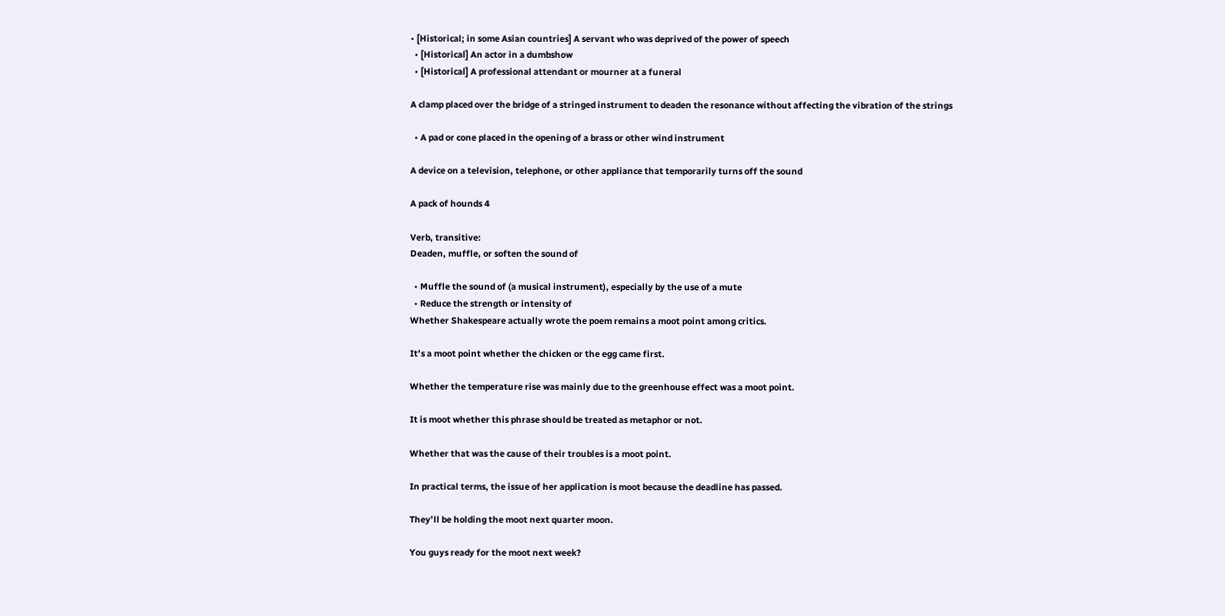• [Historical; in some Asian countries] A servant who was deprived of the power of speech
  • [Historical] An actor in a dumbshow
  • [Historical] A professional attendant or mourner at a funeral

A clamp placed over the bridge of a stringed instrument to deaden the resonance without affecting the vibration of the strings

  • A pad or cone placed in the opening of a brass or other wind instrument

A device on a television, telephone, or other appliance that temporarily turns off the sound

A pack of hounds 4

Verb, transitive:
Deaden, muffle, or soften the sound of

  • Muffle the sound of (a musical instrument), especially by the use of a mute
  • Reduce the strength or intensity of
Whether Shakespeare actually wrote the poem remains a moot point among critics.

It’s a moot point whether the chicken or the egg came first.

Whether the temperature rise was mainly due to the greenhouse effect was a moot point.

It is moot whether this phrase should be treated as metaphor or not.

Whether that was the cause of their troubles is a moot point.

In practical terms, the issue of her application is moot because the deadline has passed.

They’ll be holding the moot next quarter moon.

You guys ready for the moot next week?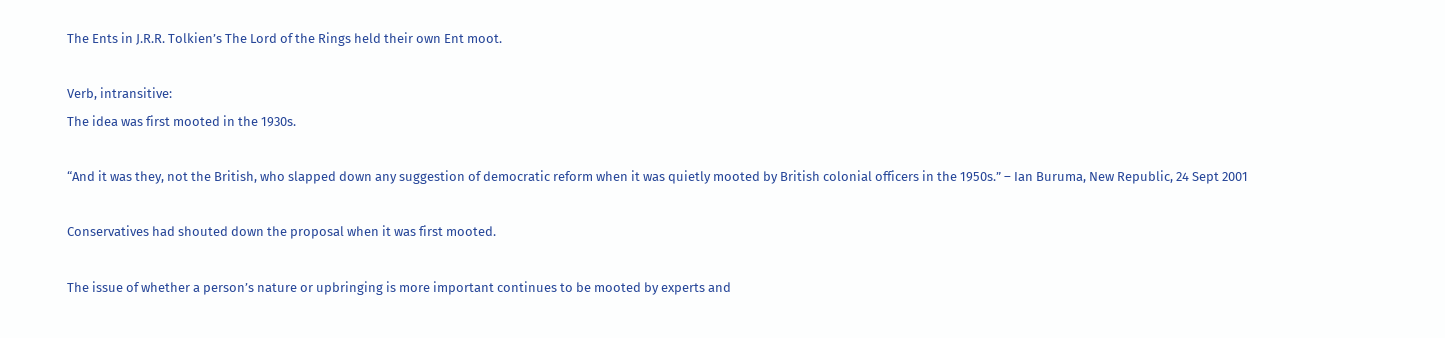The Ents in J.R.R. Tolkien’s The Lord of the Rings held their own Ent moot.

Verb, intransitive:
The idea was first mooted in the 1930s.

“And it was they, not the British, who slapped down any suggestion of democratic reform when it was quietly mooted by British colonial officers in the 1950s.” – Ian Buruma, New Republic, 24 Sept 2001

Conservatives had shouted down the proposal when it was first mooted.

The issue of whether a person’s nature or upbringing is more important continues to be mooted by experts and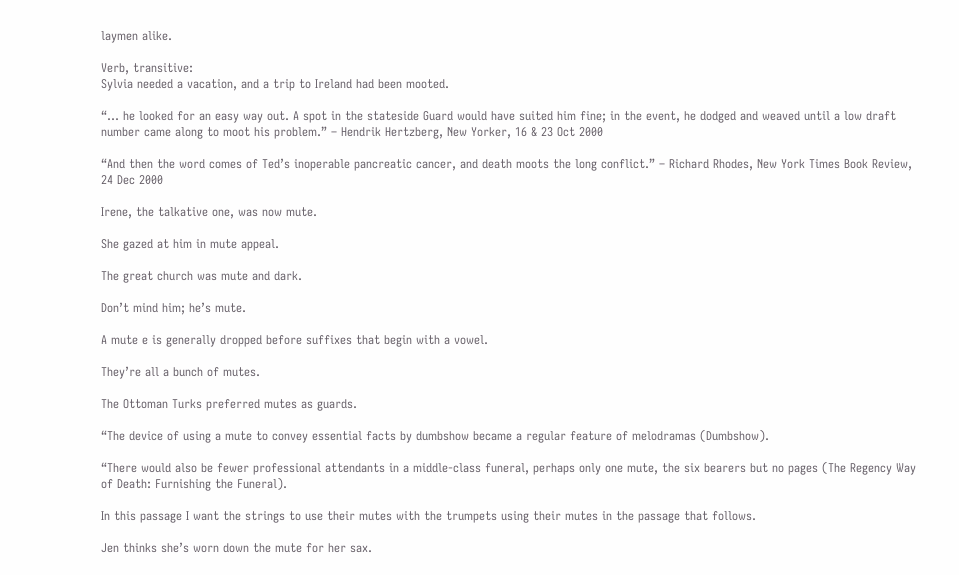laymen alike.

Verb, transitive:
Sylvia needed a vacation, and a trip to Ireland had been mooted.

“… he looked for an easy way out. A spot in the stateside Guard would have suited him fine; in the event, he dodged and weaved until a low draft number came along to moot his problem.” – Hendrik Hertzberg, New Yorker, 16 & 23 Oct 2000

“And then the word comes of Ted’s inoperable pancreatic cancer, and death moots the long conflict.” – Richard Rhodes, New York Times Book Review, 24 Dec 2000

Irene, the talkative one, was now mute.

She gazed at him in mute appeal.

The great church was mute and dark.

Don’t mind him; he’s mute.

A mute e is generally dropped before suffixes that begin with a vowel.

They’re all a bunch of mutes.

The Ottoman Turks preferred mutes as guards.

“The device of using a mute to convey essential facts by dumbshow became a regular feature of melodramas (Dumbshow).

“There would also be fewer professional attendants in a middle-class funeral, perhaps only one mute, the six bearers but no pages (The Regency Way of Death: Furnishing the Funeral).

In this passage I want the strings to use their mutes with the trumpets using their mutes in the passage that follows.

Jen thinks she’s worn down the mute for her sax.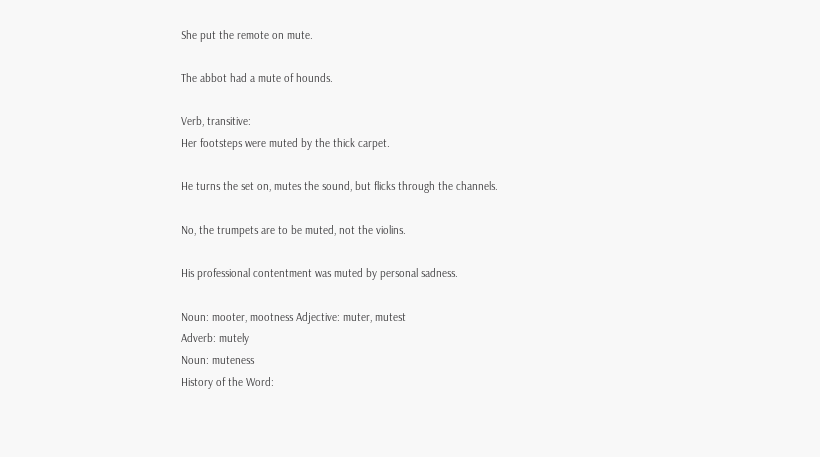She put the remote on mute.

The abbot had a mute of hounds.

Verb, transitive:
Her footsteps were muted by the thick carpet.

He turns the set on, mutes the sound, but flicks through the channels.

No, the trumpets are to be muted, not the violins.

His professional contentment was muted by personal sadness.

Noun: mooter, mootness Adjective: muter, mutest
Adverb: mutely
Noun: muteness
History of the Word: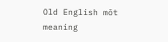Old English mōt meaning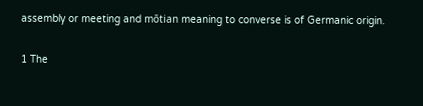assembly or meeting and mōtian meaning to converse is of Germanic origin.

1 The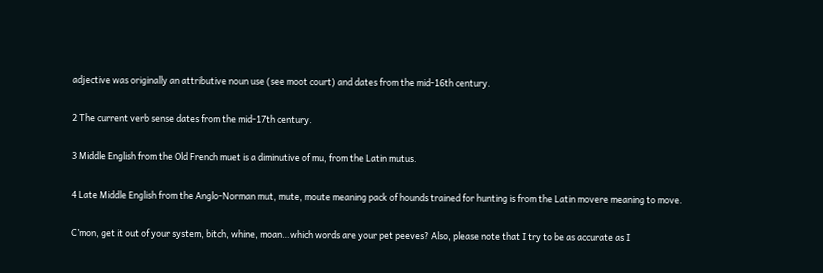adjective was originally an attributive noun use (see moot court) and dates from the mid-16th century.

2 The current verb sense dates from the mid-17th century.

3 Middle English from the Old French muet is a diminutive of mu, from the Latin mutus.

4 Late Middle English from the Anglo-Norman mut, mute, moute meaning pack of hounds trained for hunting is from the Latin movere meaning to move.

C’mon, get it out of your system, bitch, whine, moan…which words are your pet peeves? Also, please note that I try to be as accurate as I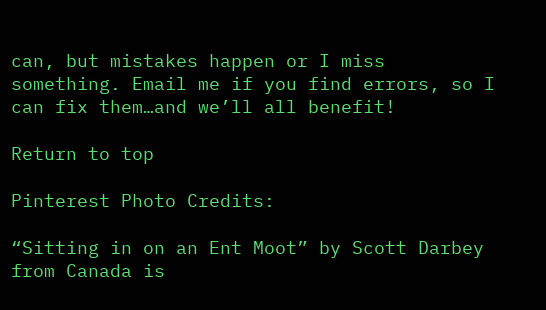can, but mistakes happen or I miss something. Email me if you find errors, so I can fix them…and we’ll all benefit!

Return to top

Pinterest Photo Credits:

“Sitting in on an Ent Moot” by Scott Darbey from Canada is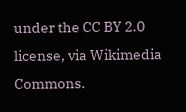under the CC BY 2.0 license, via Wikimedia Commons.